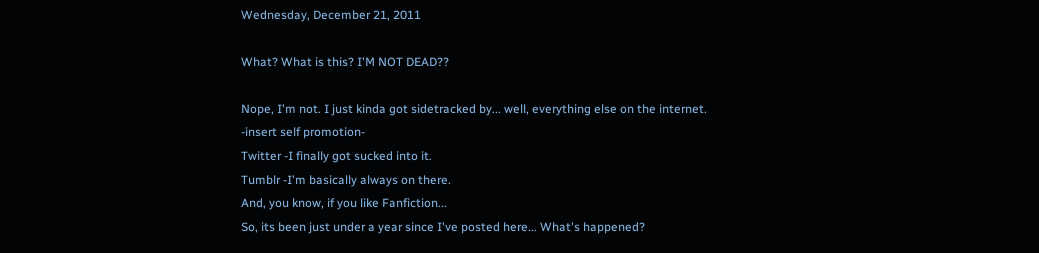Wednesday, December 21, 2011

What? What is this? I'M NOT DEAD??

Nope, I'm not. I just kinda got sidetracked by... well, everything else on the internet.
-insert self promotion-
Twitter -I finally got sucked into it.
Tumblr -I'm basically always on there.
And, you know, if you like Fanfiction...
So, its been just under a year since I've posted here... What's happened?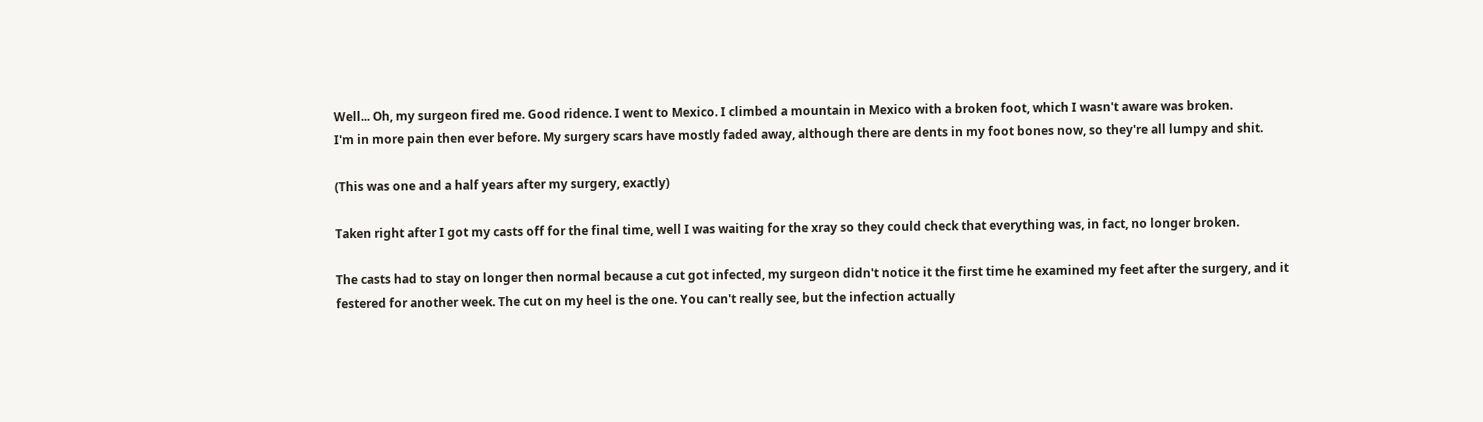Well... Oh, my surgeon fired me. Good ridence. I went to Mexico. I climbed a mountain in Mexico with a broken foot, which I wasn't aware was broken.
I'm in more pain then ever before. My surgery scars have mostly faded away, although there are dents in my foot bones now, so they're all lumpy and shit.

(This was one and a half years after my surgery, exactly)

Taken right after I got my casts off for the final time, well I was waiting for the xray so they could check that everything was, in fact, no longer broken.

The casts had to stay on longer then normal because a cut got infected, my surgeon didn't notice it the first time he examined my feet after the surgery, and it festered for another week. The cut on my heel is the one. You can't really see, but the infection actually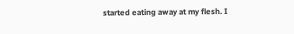started eating away at my flesh. I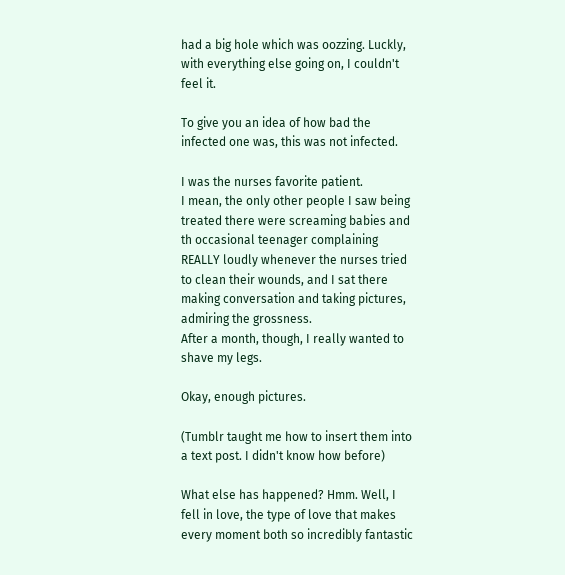had a big hole which was oozzing. Luckly, with everything else going on, I couldn't feel it.

To give you an idea of how bad the infected one was, this was not infected.

I was the nurses favorite patient.
I mean, the only other people I saw being treated there were screaming babies and th occasional teenager complaining REALLY loudly whenever the nurses tried to clean their wounds, and I sat there making conversation and taking pictures, admiring the grossness.
After a month, though, I really wanted to shave my legs.

Okay, enough pictures.

(Tumblr taught me how to insert them into a text post. I didn't know how before)

What else has happened? Hmm. Well, I fell in love, the type of love that makes every moment both so incredibly fantastic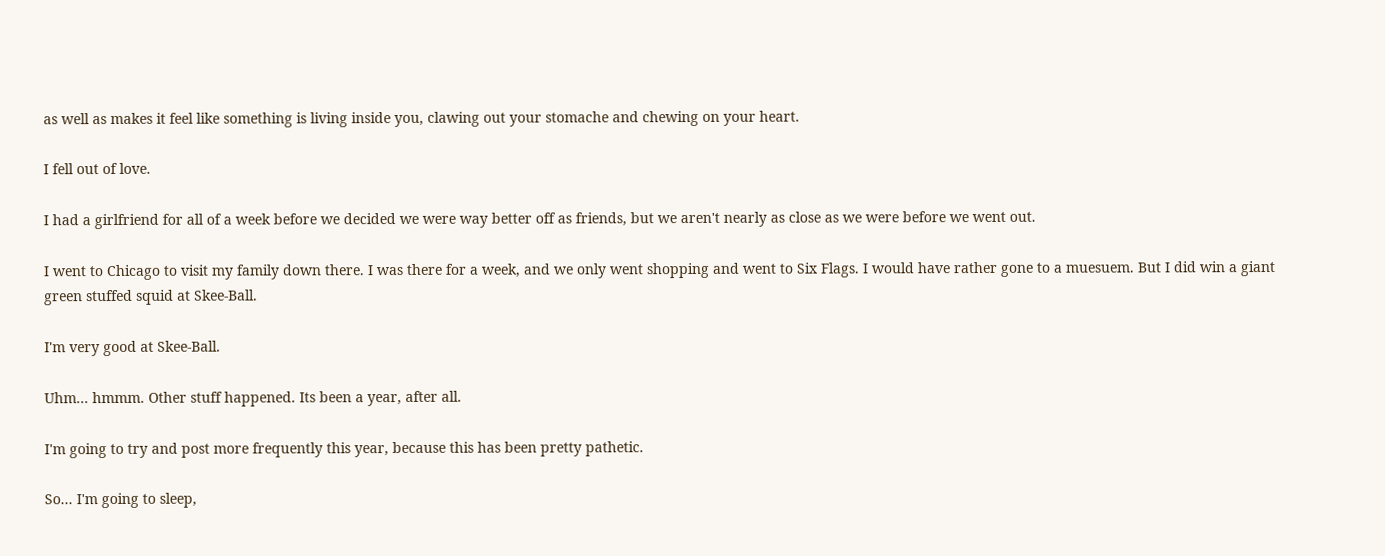as well as makes it feel like something is living inside you, clawing out your stomache and chewing on your heart.

I fell out of love.

I had a girlfriend for all of a week before we decided we were way better off as friends, but we aren't nearly as close as we were before we went out.

I went to Chicago to visit my family down there. I was there for a week, and we only went shopping and went to Six Flags. I would have rather gone to a muesuem. But I did win a giant green stuffed squid at Skee-Ball.

I'm very good at Skee-Ball.

Uhm... hmmm. Other stuff happened. Its been a year, after all.

I'm going to try and post more frequently this year, because this has been pretty pathetic.

So... I'm going to sleep,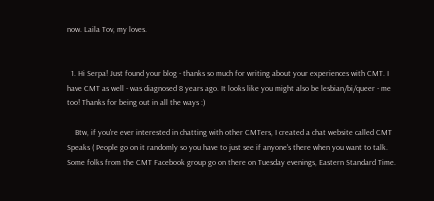now. Laila Tov, my loves.


  1. Hi Serpa! Just found your blog - thanks so much for writing about your experiences with CMT. I have CMT as well - was diagnosed 8 years ago. It looks like you might also be lesbian/bi/queer - me too! Thanks for being out in all the ways :)

    Btw, if you're ever interested in chatting with other CMTers, I created a chat website called CMT Speaks ( People go on it randomly so you have to just see if anyone's there when you want to talk. Some folks from the CMT Facebook group go on there on Tuesday evenings, Eastern Standard Time.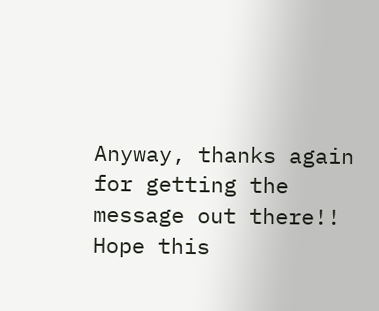Anyway, thanks again for getting the message out there!! Hope this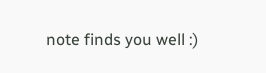note finds you well :)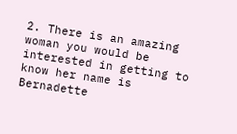2. There is an amazing woman you would be interested in getting to know her name is Bernadette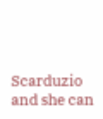Scarduzio and she can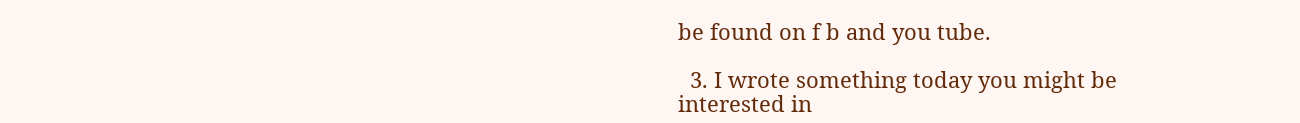be found on f b and you tube.

  3. I wrote something today you might be interested in